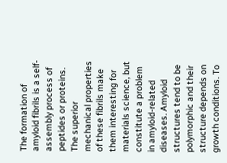The formation of amyloid fibrils is a self-assembly process of peptides or proteins. The superior mechanical properties of these fibrils make them interesting for materials science, but constitute a problem in amyloid-related diseases. Amyloid structures tend to be polymorphic and their structure depends on growth conditions. To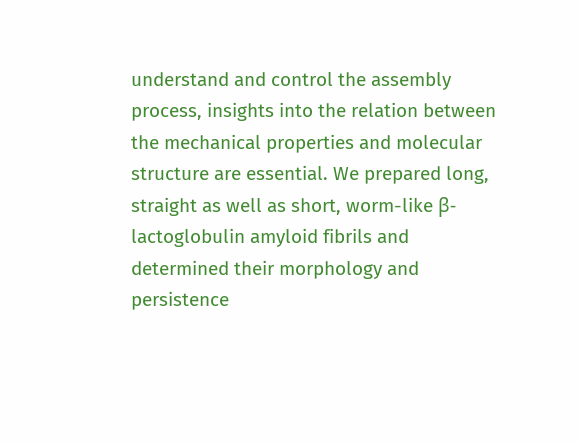understand and control the assembly process, insights into the relation between the mechanical properties and molecular structure are essential. We prepared long, straight as well as short, worm-like β-lactoglobulin amyloid fibrils and determined their morphology and persistence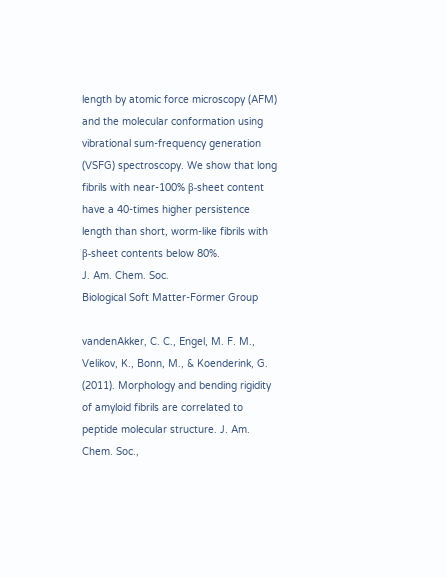length by atomic force microscopy (AFM) and the molecular conformation using vibrational sum-frequency generation (VSFG) spectroscopy. We show that long fibrils with near-100% β-sheet content have a 40-times higher persistence length than short, worm-like fibrils with β-sheet contents below 80%.
J. Am. Chem. Soc.
Biological Soft Matter-Former Group

vandenAkker, C. C., Engel, M. F. M., Velikov, K., Bonn, M., & Koenderink, G. (2011). Morphology and bending rigidity of amyloid fibrils are correlated to peptide molecular structure. J. Am. Chem. Soc.,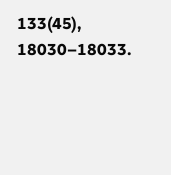133(45), 18030–18033.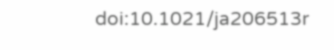doi:10.1021/ja206513r